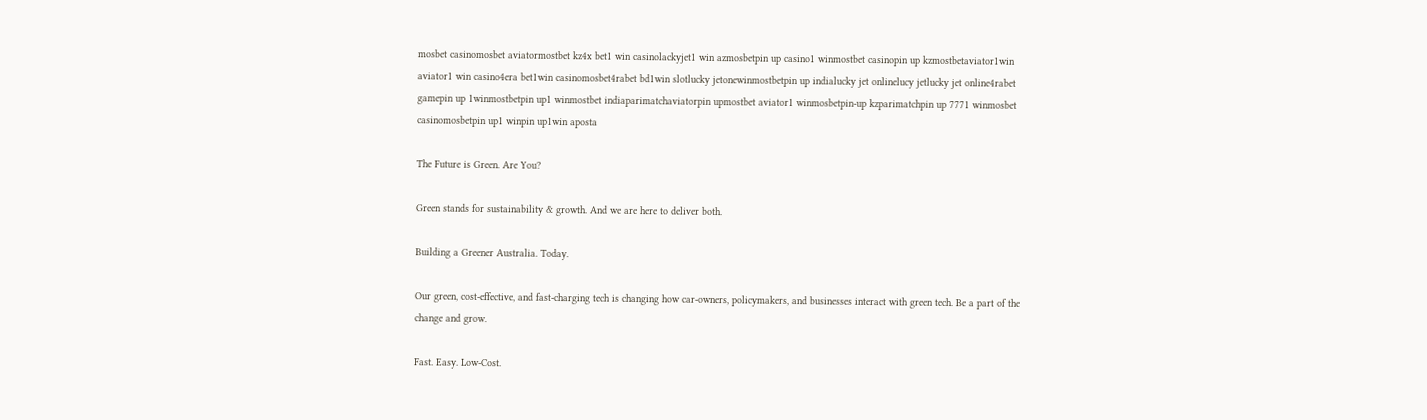mosbet casinomosbet aviatormostbet kz4x bet1 win casinolackyjet1 win azmosbetpin up casino1 winmostbet casinopin up kzmostbetaviator1win aviator1 win casino4era bet1win casinomosbet4rabet bd1win slotlucky jetonewinmostbetpin up indialucky jet onlinelucy jetlucky jet online4rabet gamepin up 1winmostbetpin up1 winmostbet indiaparimatchaviatorpin upmostbet aviator1 winmosbetpin-up kzparimatchpin up 7771 winmosbet casinomosbetpin up1 winpin up1win aposta

The Future is Green. Are You?

Green stands for sustainability & growth. And we are here to deliver both.

Building a Greener Australia. Today.

Our green, cost-effective, and fast-charging tech is changing how car-owners, policymakers, and businesses interact with green tech. Be a part of the change and grow.

Fast. Easy. Low-Cost.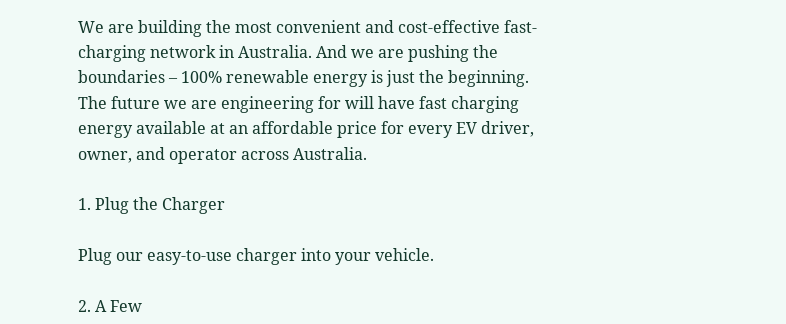We are building the most convenient and cost-effective fast-charging network in Australia. And we are pushing the boundaries – 100% renewable energy is just the beginning. The future we are engineering for will have fast charging energy available at an affordable price for every EV driver, owner, and operator across Australia.

1. Plug the Charger

Plug our easy-to-use charger into your vehicle.

2. A Few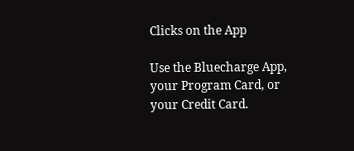Clicks on the App

Use the Bluecharge App, your Program Card, or your Credit Card.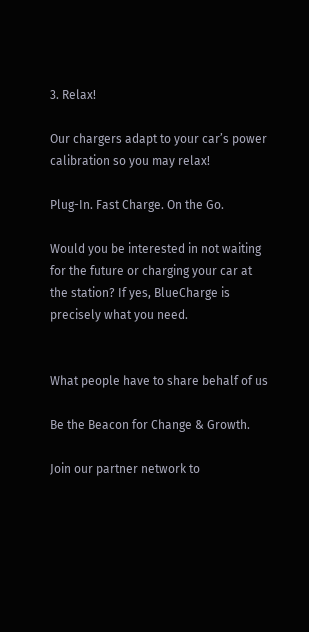3. Relax!

Our chargers adapt to your car’s power calibration so you may relax!

Plug-In. Fast Charge. On the Go.

Would you be interested in not waiting for the future or charging your car at the station? If yes, BlueCharge is precisely what you need.


What people have to share behalf of us

Be the Beacon for Change & Growth.

Join our partner network to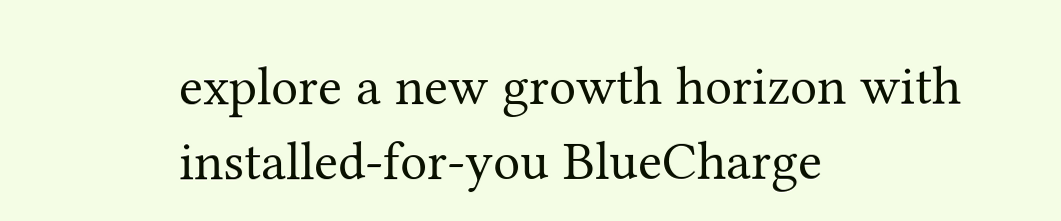explore a new growth horizon with installed-for-you BlueCharge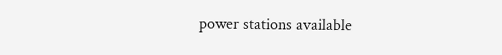power stations available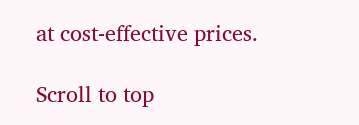at cost-effective prices.

Scroll to top